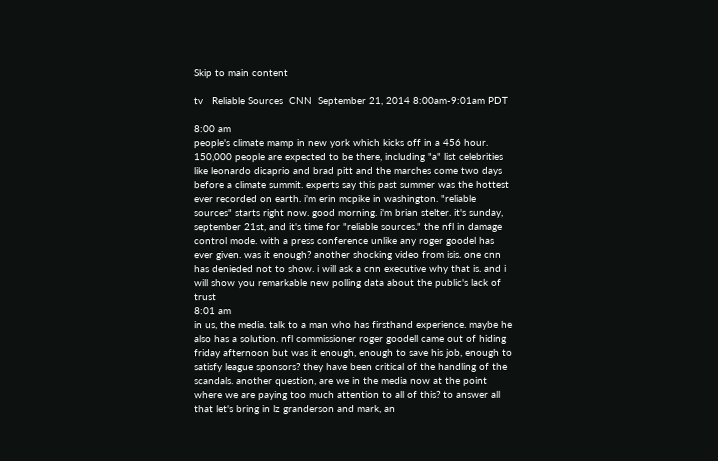Skip to main content

tv   Reliable Sources  CNN  September 21, 2014 8:00am-9:01am PDT

8:00 am
people's climate mamp in new york which kicks off in a 456 hour. 150,000 people are expected to be there, including "a" list celebrities like leonardo dicaprio and brad pitt and the marches come two days before a climate summit. experts say this past summer was the hottest ever recorded on earth. i'm erin mcpike in washington. "reliable sources" starts right now. good morning. i'm brian stelter. it's sunday, september 21st, and it's time for "reliable sources." the nfl in damage control mode. with a press conference unlike any roger goodel has ever given. was it enough? another shocking video from isis. one cnn has denieded not to show. i will ask a cnn executive why that is. and i will show you remarkable new polling data about the public's lack of trust
8:01 am
in us, the media. talk to a man who has firsthand experience. maybe he also has a solution. nfl commissioner roger goodell came out of hiding friday afternoon but was it enough, enough to save his job, enough to satisfy league sponsors? they have been critical of the handling of the scandals. another question, are we in the media now at the point where we are paying too much attention to all of this? to answer all that let's bring in lz granderson and mark, an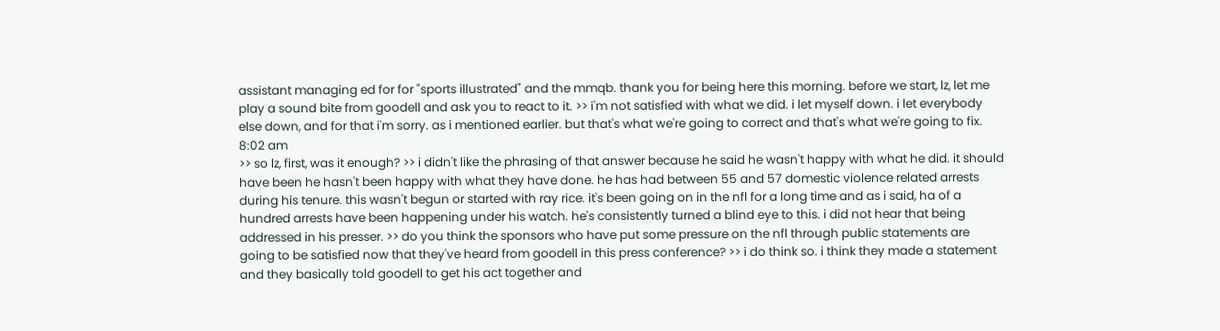assistant managing ed for for "sports illustrated" and the mmqb. thank you for being here this morning. before we start, lz, let me play a sound bite from goodell and ask you to react to it. >> i'm not satisfied with what we did. i let myself down. i let everybody else down, and for that i'm sorry. as i mentioned earlier. but that's what we're going to correct and that's what we're going to fix.
8:02 am
>> so lz, first, was it enough? >> i didn't like the phrasing of that answer because he said he wasn't happy with what he did. it should have been he hasn't been happy with what they have done. he has had between 55 and 57 domestic violence related arrests during his tenure. this wasn't begun or started with ray rice. it's been going on in the nfl for a long time and as i said, ha of a hundred arrests have been happening under his watch. he's consistently turned a blind eye to this. i did not hear that being addressed in his presser. >> do you think the sponsors who have put some pressure on the nfl through public statements are going to be satisfied now that they've heard from goodell in this press conference? >> i do think so. i think they made a statement and they basically told goodell to get his act together and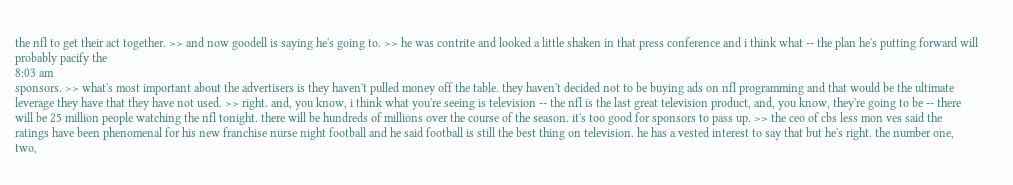the nfl to get their act together. >> and now goodell is saying he's going to. >> he was contrite and looked a little shaken in that press conference and i think what -- the plan he's putting forward will probably pacify the
8:03 am
sponsors. >> what's most important about the advertisers is they haven't pulled money off the table. they haven't decided not to be buying ads on nfl programming and that would be the ultimate leverage they have that they have not used. >> right. and, you know, i think what you're seeing is television -- the nfl is the last great television product, and, you know, they're going to be -- there will be 25 million people watching the nfl tonight. there will be hundreds of millions over the course of the season. it's too good for sponsors to pass up. >> the ceo of cbs less mon ves said the ratings have been phenomenal for his new franchise nurse night football and he said football is still the best thing on television. he has a vested interest to say that but he's right. the number one, two,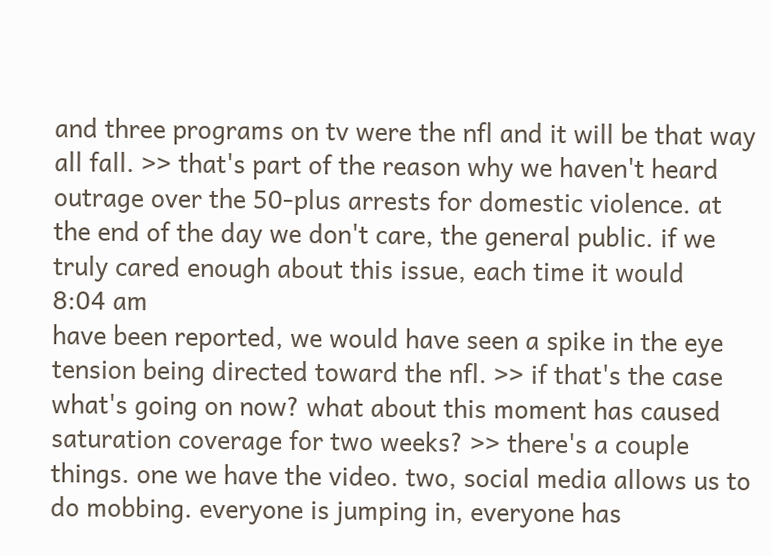and three programs on tv were the nfl and it will be that way all fall. >> that's part of the reason why we haven't heard outrage over the 50-plus arrests for domestic violence. at the end of the day we don't care, the general public. if we truly cared enough about this issue, each time it would
8:04 am
have been reported, we would have seen a spike in the eye tension being directed toward the nfl. >> if that's the case what's going on now? what about this moment has caused saturation coverage for two weeks? >> there's a couple things. one we have the video. two, social media allows us to do mobbing. everyone is jumping in, everyone has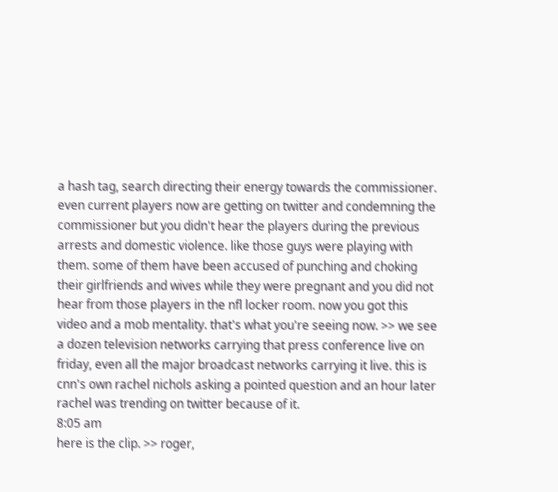a hash tag, search directing their energy towards the commissioner. even current players now are getting on twitter and condemning the commissioner but you didn't hear the players during the previous arrests and domestic violence. like those guys were playing with them. some of them have been accused of punching and choking their girlfriends and wives while they were pregnant and you did not hear from those players in the nfl locker room. now you got this video and a mob mentality. that's what you're seeing now. >> we see a dozen television networks carrying that press conference live on friday, even all the major broadcast networks carrying it live. this is cnn's own rachel nichols asking a pointed question and an hour later rachel was trending on twitter because of it.
8:05 am
here is the clip. >> roger,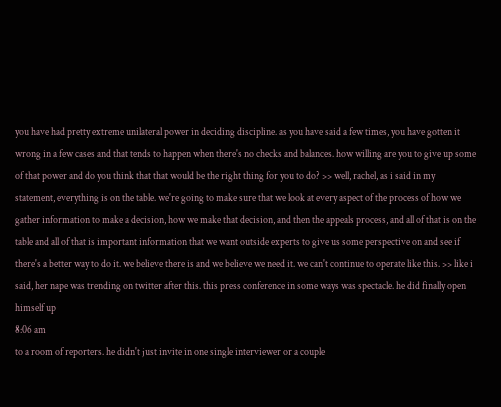you have had pretty extreme unilateral power in deciding discipline. as you have said a few times, you have gotten it wrong in a few cases and that tends to happen when there's no checks and balances. how willing are you to give up some of that power and do you think that that would be the right thing for you to do? >> well, rachel, as i said in my statement, everything is on the table. we're going to make sure that we look at every aspect of the process of how we gather information to make a decision, how we make that decision, and then the appeals process, and all of that is on the table and all of that is important information that we want outside experts to give us some perspective on and see if there's a better way to do it. we believe there is and we believe we need it. we can't continue to operate like this. >> like i said, her nape was trending on twitter after this. this press conference in some ways was spectacle. he did finally open himself up
8:06 am
to a room of reporters. he didn't just invite in one single interviewer or a couple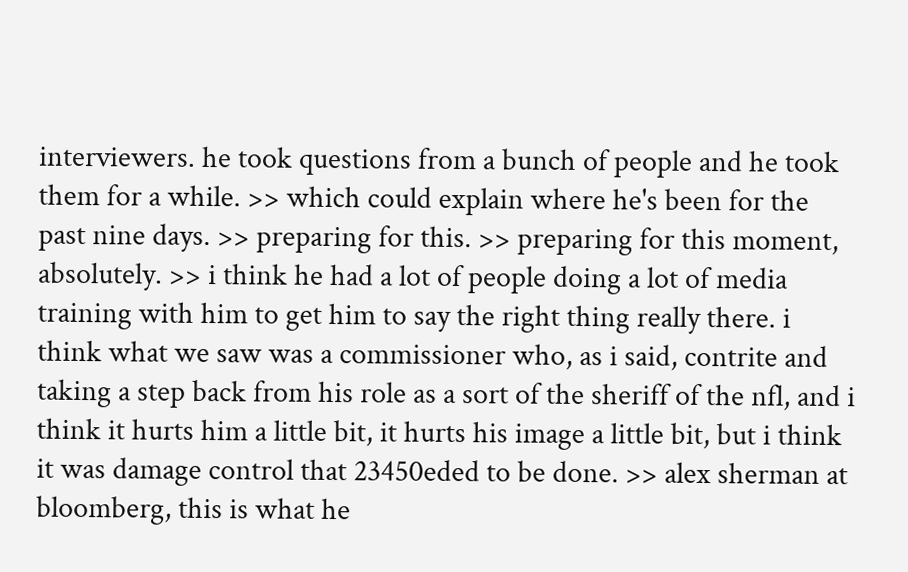interviewers. he took questions from a bunch of people and he took them for a while. >> which could explain where he's been for the past nine days. >> preparing for this. >> preparing for this moment, absolutely. >> i think he had a lot of people doing a lot of media training with him to get him to say the right thing really there. i think what we saw was a commissioner who, as i said, contrite and taking a step back from his role as a sort of the sheriff of the nfl, and i think it hurts him a little bit, it hurts his image a little bit, but i think it was damage control that 23450eded to be done. >> alex sherman at bloomberg, this is what he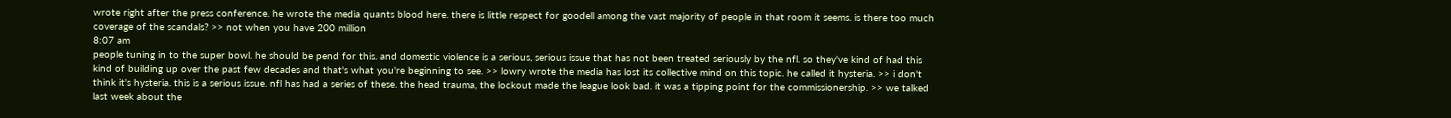wrote right after the press conference. he wrote the media quants blood here. there is little respect for goodell among the vast majority of people in that room it seems. is there too much coverage of the scandals? >> not when you have 200 million
8:07 am
people tuning in to the super bowl. he should be pend for this. and domestic violence is a serious, serious issue that has not been treated seriously by the nfl. so they've kind of had this kind of building up over the past few decades and that's what you're beginning to see. >> lowry wrote the media has lost its collective mind on this topic. he called it hysteria. >> i don't think it's hysteria. this is a serious issue. nfl has had a series of these. the head trauma, the lockout made the league look bad. it was a tipping point for the commissionership. >> we talked last week about the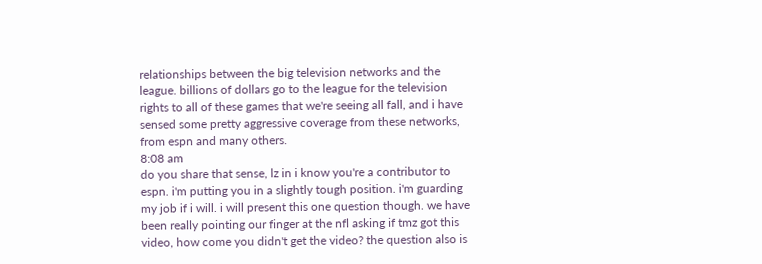relationships between the big television networks and the league. billions of dollars go to the league for the television rights to all of these games that we're seeing all fall, and i have sensed some pretty aggressive coverage from these networks, from espn and many others.
8:08 am
do you share that sense, lz in i know you're a contributor to espn. i'm putting you in a slightly tough position. i'm guarding my job if i will. i will present this one question though. we have been really pointing our finger at the nfl asking if tmz got this video, how come you didn't get the video? the question also is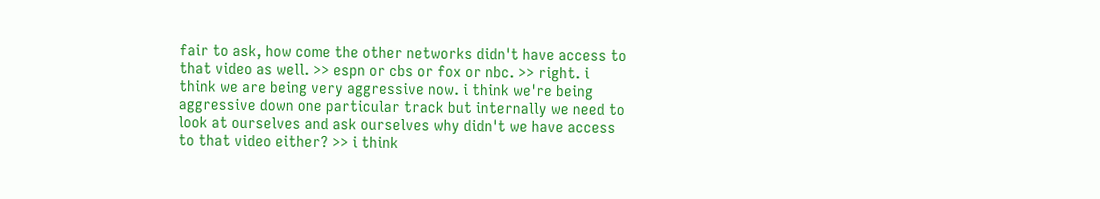fair to ask, how come the other networks didn't have access to that video as well. >> espn or cbs or fox or nbc. >> right. i think we are being very aggressive now. i think we're being aggressive down one particular track but internally we need to look at ourselves and ask ourselves why didn't we have access to that video either? >> i think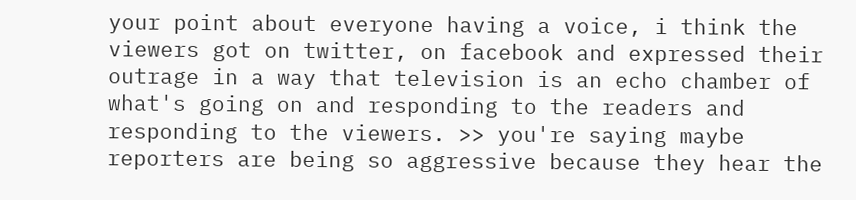your point about everyone having a voice, i think the viewers got on twitter, on facebook and expressed their outrage in a way that television is an echo chamber of what's going on and responding to the readers and responding to the viewers. >> you're saying maybe reporters are being so aggressive because they hear the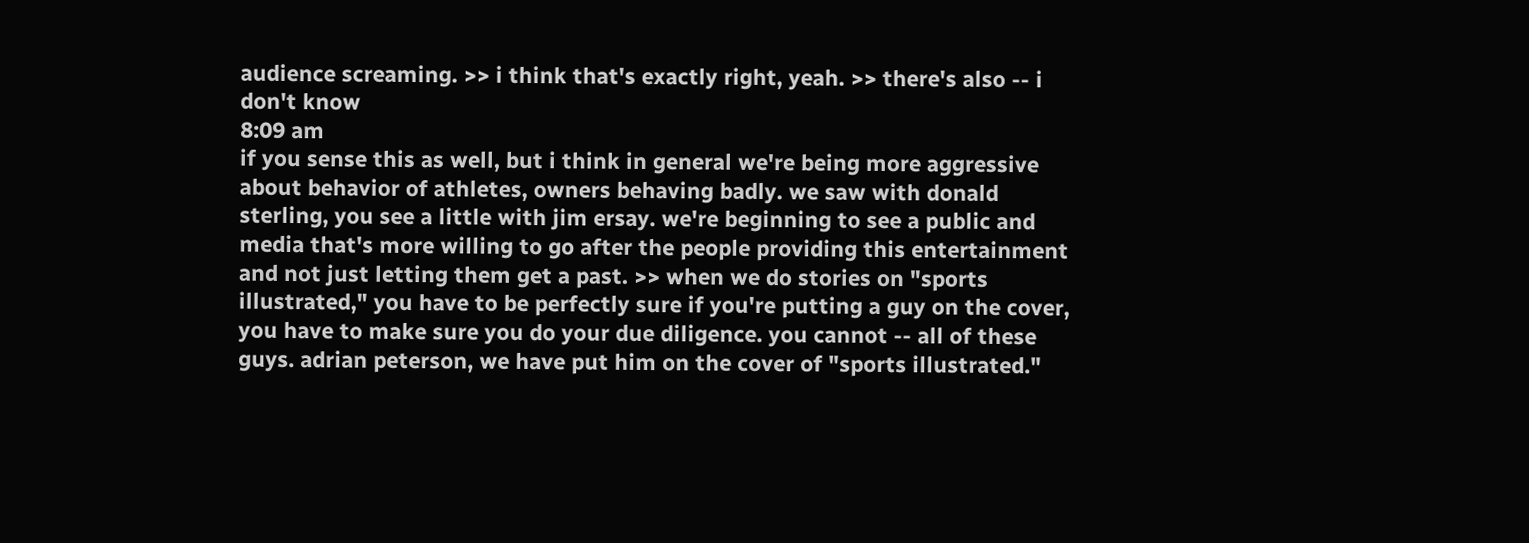audience screaming. >> i think that's exactly right, yeah. >> there's also -- i don't know
8:09 am
if you sense this as well, but i think in general we're being more aggressive about behavior of athletes, owners behaving badly. we saw with donald sterling, you see a little with jim ersay. we're beginning to see a public and media that's more willing to go after the people providing this entertainment and not just letting them get a past. >> when we do stories on "sports illustrated," you have to be perfectly sure if you're putting a guy on the cover, you have to make sure you do your due diligence. you cannot -- all of these guys. adrian peterson, we have put him on the cover of "sports illustrated."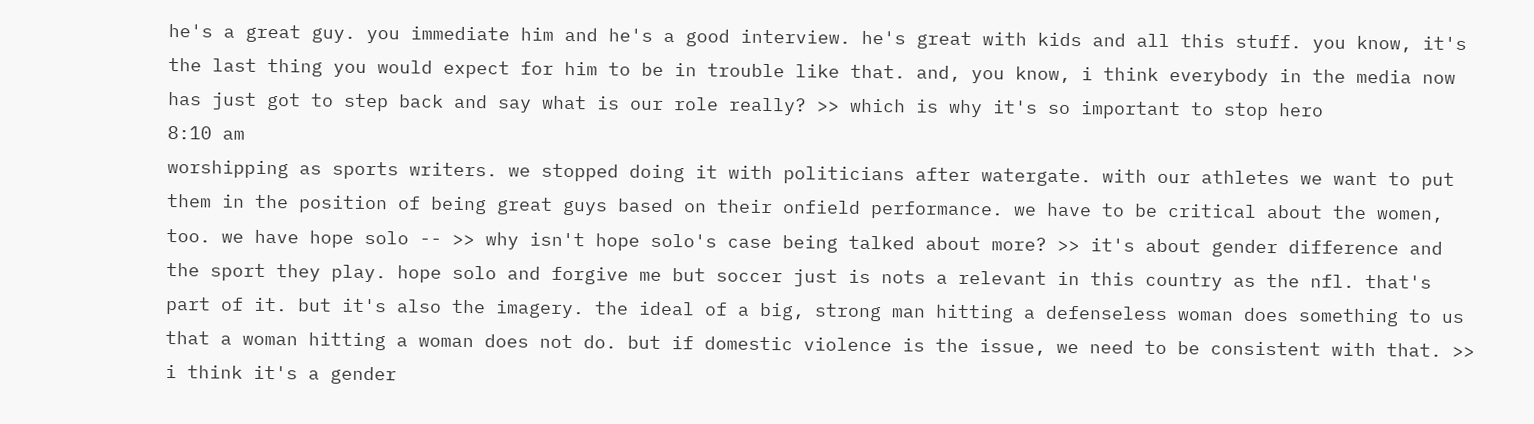he's a great guy. you immediate him and he's a good interview. he's great with kids and all this stuff. you know, it's the last thing you would expect for him to be in trouble like that. and, you know, i think everybody in the media now has just got to step back and say what is our role really? >> which is why it's so important to stop hero
8:10 am
worshipping as sports writers. we stopped doing it with politicians after watergate. with our athletes we want to put them in the position of being great guys based on their onfield performance. we have to be critical about the women, too. we have hope solo -- >> why isn't hope solo's case being talked about more? >> it's about gender difference and the sport they play. hope solo and forgive me but soccer just is nots a relevant in this country as the nfl. that's part of it. but it's also the imagery. the ideal of a big, strong man hitting a defenseless woman does something to us that a woman hitting a woman does not do. but if domestic violence is the issue, we need to be consistent with that. >> i think it's a gender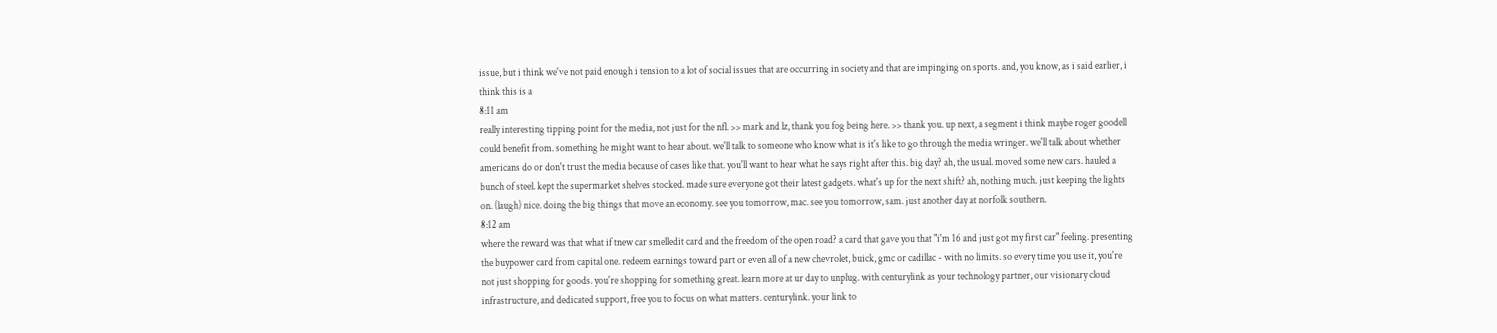issue, but i think we've not paid enough i tension to a lot of social issues that are occurring in society and that are impinging on sports. and, you know, as i said earlier, i think this is a
8:11 am
really interesting tipping point for the media, not just for the nfl. >> mark and lz, thank you fog being here. >> thank you. up next, a segment i think maybe roger goodell could benefit from. something he might want to hear about. we'll talk to someone who know what is it's like to go through the media wringer. we'll talk about whether americans do or don't trust the media because of cases like that. you'll want to hear what he says right after this. big day? ah, the usual. moved some new cars. hauled a bunch of steel. kept the supermarket shelves stocked. made sure everyone got their latest gadgets. what's up for the next shift? ah, nothing much. just keeping the lights on. (laugh) nice. doing the big things that move an economy. see you tomorrow, mac. see you tomorrow, sam. just another day at norfolk southern.
8:12 am
where the reward was that what if tnew car smelledit card and the freedom of the open road? a card that gave you that "i'm 16 and just got my first car" feeling. presenting the buypower card from capital one. redeem earnings toward part or even all of a new chevrolet, buick, gmc or cadillac - with no limits. so every time you use it, you're not just shopping for goods. you're shopping for something great. learn more at ur day to unplug. with centurylink as your technology partner, our visionary cloud infrastructure, and dedicated support, free you to focus on what matters. centurylink. your link to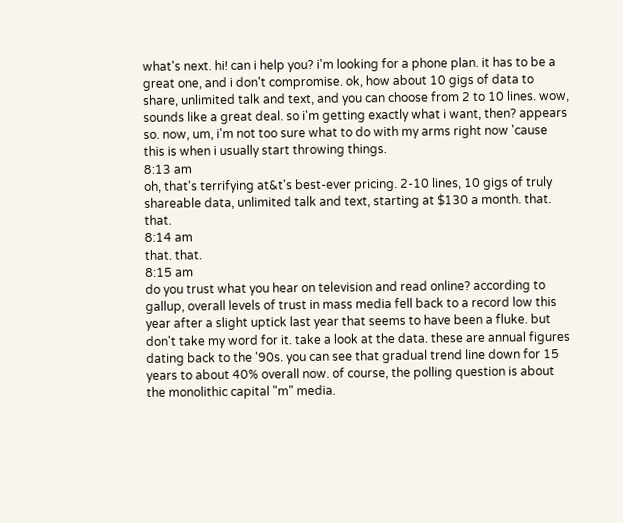what's next. hi! can i help you? i'm looking for a phone plan. it has to be a great one, and i don't compromise. ok, how about 10 gigs of data to share, unlimited talk and text, and you can choose from 2 to 10 lines. wow, sounds like a great deal. so i'm getting exactly what i want, then? appears so. now, um, i'm not too sure what to do with my arms right now 'cause this is when i usually start throwing things.
8:13 am
oh, that's terrifying at&t's best-ever pricing. 2-10 lines, 10 gigs of truly shareable data, unlimited talk and text, starting at $130 a month. that. that.
8:14 am
that. that.
8:15 am
do you trust what you hear on television and read online? according to gallup, overall levels of trust in mass media fell back to a record low this year after a slight uptick last year that seems to have been a fluke. but don't take my word for it. take a look at the data. these are annual figures dating back to the '90s. you can see that gradual trend line down for 15 years to about 40% overall now. of course, the polling question is about the monolithic capital "m" media.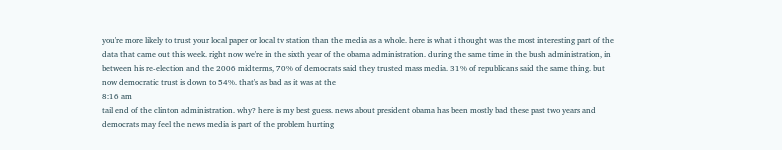you're more likely to trust your local paper or local tv station than the media as a whole. here is what i thought was the most interesting part of the data that came out this week. right now we're in the sixth year of the obama administration. during the same time in the bush administration, in between his re-election and the 2006 midterms, 70% of democrats said they trusted mass media. 31% of republicans said the same thing. but now democratic trust is down to 54%. that's as bad as it was at the
8:16 am
tail end of the clinton administration. why? here is my best guess. news about president obama has been mostly bad these past two years and democrats may feel the news media is part of the problem hurting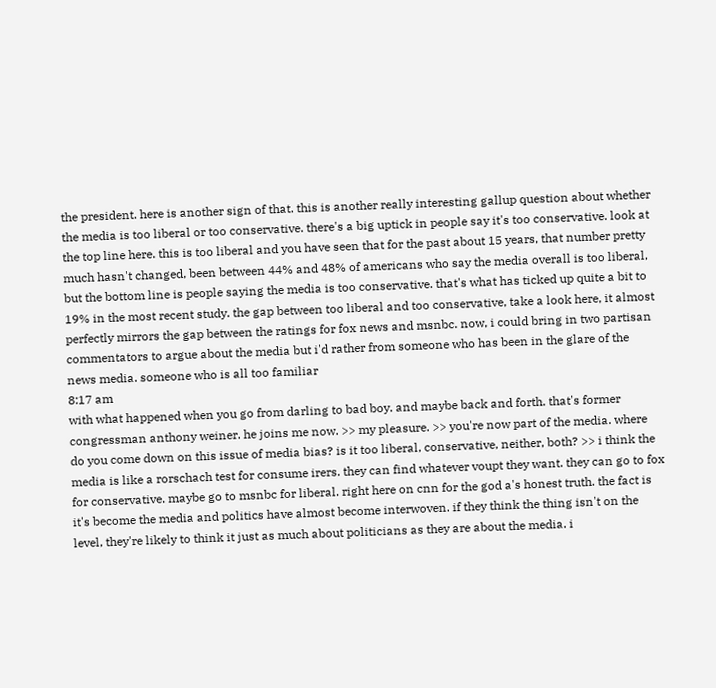the president. here is another sign of that. this is another really interesting gallup question about whether the media is too liberal or too conservative. there's a big uptick in people say it's too conservative. look at the top line here. this is too liberal and you have seen that for the past about 15 years, that number pretty much hasn't changed, been between 44% and 48% of americans who say the media overall is too liberal, but the bottom line is people saying the media is too conservative. that's what has ticked up quite a bit to 19% in the most recent study. the gap between too liberal and too conservative, take a look here, it almost perfectly mirrors the gap between the ratings for fox news and msnbc. now, i could bring in two partisan commentators to argue about the media but i'd rather from someone who has been in the glare of the news media. someone who is all too familiar
8:17 am
with what happened when you go from darling to bad boy. and maybe back and forth. that's former congressman anthony weiner. he joins me now. >> my pleasure. >> you're now part of the media. where do you come down on this issue of media bias? is it too liberal, conservative, neither, both? >> i think the media is like a rorschach test for consume irers. they can find whatever voupt they want. they can go to fox for conservative. maybe go to msnbc for liberal. right here on cnn for the god a's honest truth. the fact is it's become the media and politics have almost become interwoven. if they think the thing isn't on the level, they're likely to think it just as much about politicians as they are about the media. i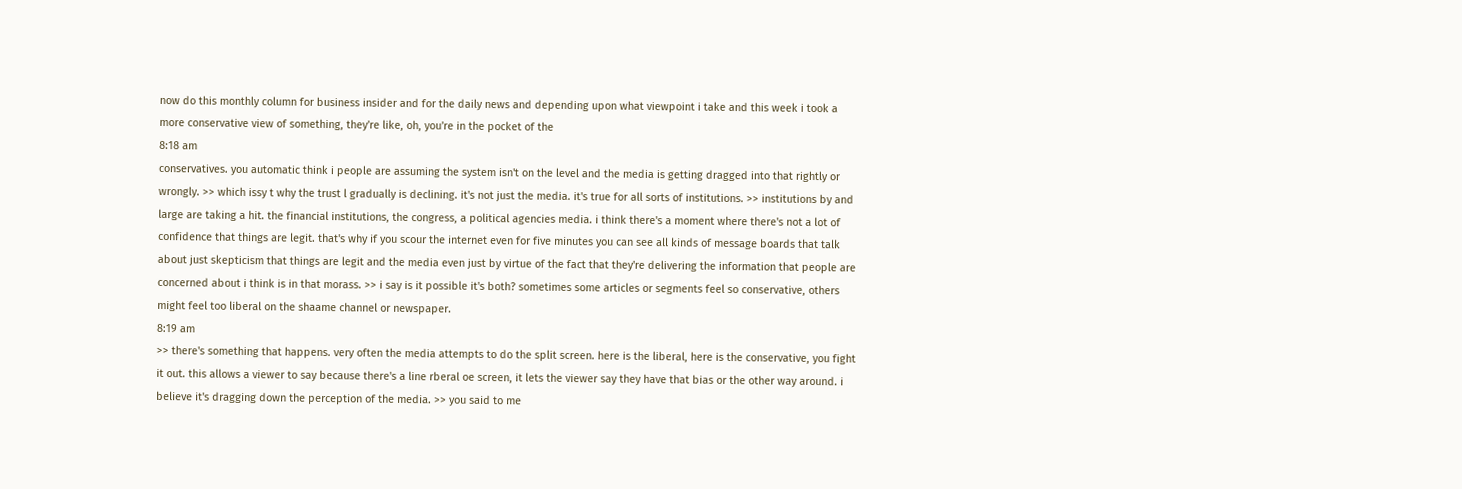now do this monthly column for business insider and for the daily news and depending upon what viewpoint i take and this week i took a more conservative view of something, they're like, oh, you're in the pocket of the
8:18 am
conservatives. you automatic think i people are assuming the system isn't on the level and the media is getting dragged into that rightly or wrongly. >> which issy t why the trust l gradually is declining. it's not just the media. it's true for all sorts of institutions. >> institutions by and large are taking a hit. the financial institutions, the congress, a political agencies media. i think there's a moment where there's not a lot of confidence that things are legit. that's why if you scour the internet even for five minutes you can see all kinds of message boards that talk about just skepticism that things are legit and the media even just by virtue of the fact that they're delivering the information that people are concerned about i think is in that morass. >> i say is it possible it's both? sometimes some articles or segments feel so conservative, others might feel too liberal on the shaame channel or newspaper.
8:19 am
>> there's something that happens. very often the media attempts to do the split screen. here is the liberal, here is the conservative, you fight it out. this allows a viewer to say because there's a line rberal oe screen, it lets the viewer say they have that bias or the other way around. i believe it's dragging down the perception of the media. >> you said to me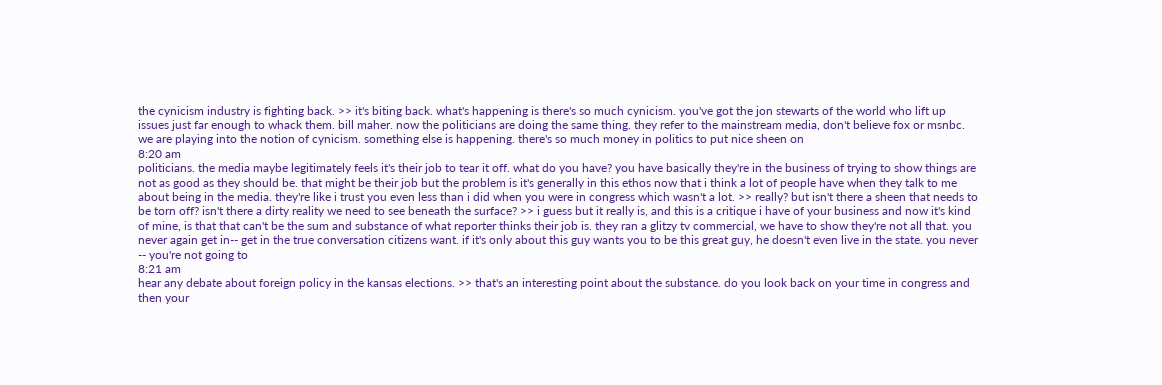the cynicism industry is fighting back. >> it's biting back. what's happening is there's so much cynicism. you've got the jon stewarts of the world who lift up issues just far enough to whack them. bill maher. now the politicians are doing the same thing. they refer to the mainstream media, don't believe fox or msnbc. we are playing into the notion of cynicism. something else is happening. there's so much money in politics to put nice sheen on
8:20 am
politicians. the media maybe legitimately feels it's their job to tear it off. what do you have? you have basically they're in the business of trying to show things are not as good as they should be. that might be their job but the problem is it's generally in this ethos now that i think a lot of people have when they talk to me about being in the media. they're like i trust you even less than i did when you were in congress which wasn't a lot. >> really? but isn't there a sheen that needs to be torn off? isn't there a dirty reality we need to see beneath the surface? >> i guess but it really is, and this is a critique i have of your business and now it's kind of mine, is that that can't be the sum and substance of what reporter thinks their job is. they ran a glitzy tv commercial, we have to show they're not all that. you never again get in-- get in the true conversation citizens want. if it's only about this guy wants you to be this great guy, he doesn't even live in the state. you never -- you're not going to
8:21 am
hear any debate about foreign policy in the kansas elections. >> that's an interesting point about the substance. do you look back on your time in congress and then your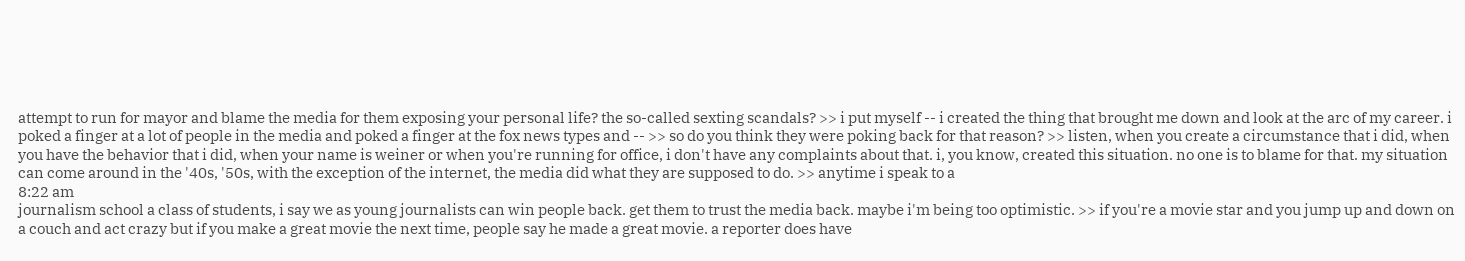attempt to run for mayor and blame the media for them exposing your personal life? the so-called sexting scandals? >> i put myself -- i created the thing that brought me down and look at the arc of my career. i poked a finger at a lot of people in the media and poked a finger at the fox news types and -- >> so do you think they were poking back for that reason? >> listen, when you create a circumstance that i did, when you have the behavior that i did, when your name is weiner or when you're running for office, i don't have any complaints about that. i, you know, created this situation. no one is to blame for that. my situation can come around in the '40s, '50s, with the exception of the internet, the media did what they are supposed to do. >> anytime i speak to a
8:22 am
journalism school a class of students, i say we as young journalists can win people back. get them to trust the media back. maybe i'm being too optimistic. >> if you're a movie star and you jump up and down on a couch and act crazy but if you make a great movie the next time, people say he made a great movie. a reporter does have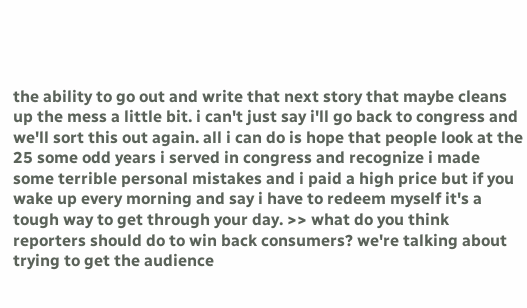the ability to go out and write that next story that maybe cleans up the mess a little bit. i can't just say i'll go back to congress and we'll sort this out again. all i can do is hope that people look at the 25 some odd years i served in congress and recognize i made some terrible personal mistakes and i paid a high price but if you wake up every morning and say i have to redeem myself it's a tough way to get through your day. >> what do you think reporters should do to win back consumers? we're talking about trying to get the audience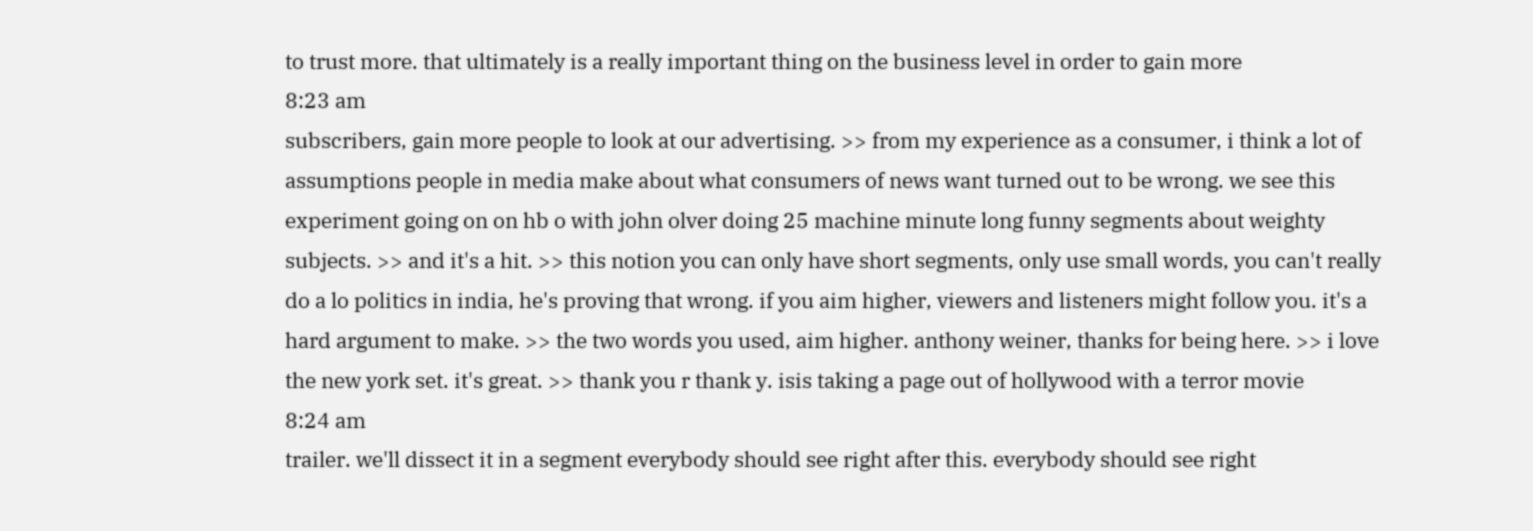to trust more. that ultimately is a really important thing on the business level in order to gain more
8:23 am
subscribers, gain more people to look at our advertising. >> from my experience as a consumer, i think a lot of assumptions people in media make about what consumers of news want turned out to be wrong. we see this experiment going on on hb o with john olver doing 25 machine minute long funny segments about weighty subjects. >> and it's a hit. >> this notion you can only have short segments, only use small words, you can't really do a lo politics in india, he's proving that wrong. if you aim higher, viewers and listeners might follow you. it's a hard argument to make. >> the two words you used, aim higher. anthony weiner, thanks for being here. >> i love the new york set. it's great. >> thank you r thank y. isis taking a page out of hollywood with a terror movie
8:24 am
trailer. we'll dissect it in a segment everybody should see right after this. everybody should see right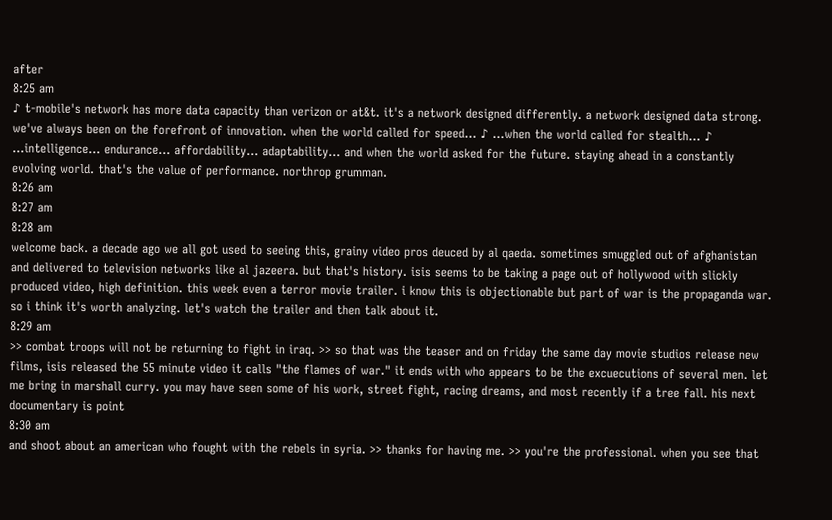after
8:25 am
♪ t-mobile's network has more data capacity than verizon or at&t. it's a network designed differently. a network designed data strong. we've always been on the forefront of innovation. when the world called for speed... ♪ ...when the world called for stealth... ♪ ...intelligence... endurance... affordability... adaptability... and when the world asked for the future. staying ahead in a constantly evolving world. that's the value of performance. northrop grumman.
8:26 am
8:27 am
8:28 am
welcome back. a decade ago we all got used to seeing this, grainy video pros deuced by al qaeda. sometimes smuggled out of afghanistan and delivered to television networks like al jazeera. but that's history. isis seems to be taking a page out of hollywood with slickly produced video, high definition. this week even a terror movie trailer. i know this is objectionable but part of war is the propaganda war. so i think it's worth analyzing. let's watch the trailer and then talk about it.
8:29 am
>> combat troops will not be returning to fight in iraq. >> so that was the teaser and on friday the same day movie studios release new films, isis released the 55 minute video it calls "the flames of war." it ends with who appears to be the excuecutions of several men. let me bring in marshall curry. you may have seen some of his work, street fight, racing dreams, and most recently if a tree fall. his next documentary is point
8:30 am
and shoot about an american who fought with the rebels in syria. >> thanks for having me. >> you're the professional. when you see that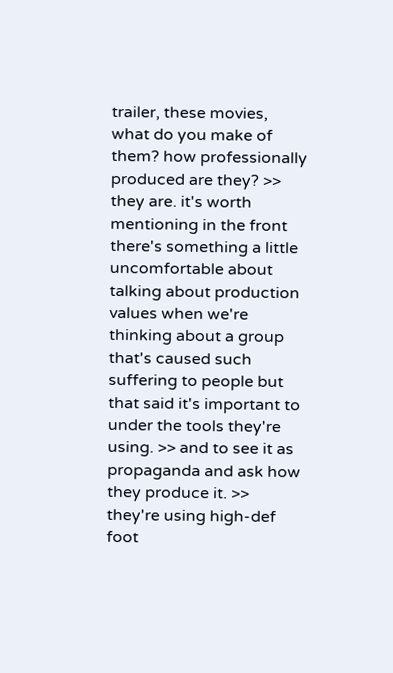trailer, these movies, what do you make of them? how professionally produced are they? >> they are. it's worth mentioning in the front there's something a little uncomfortable about talking about production values when we're thinking about a group that's caused such suffering to people but that said it's important to under the tools they're using. >> and to see it as propaganda and ask how they produce it. >> they're using high-def foot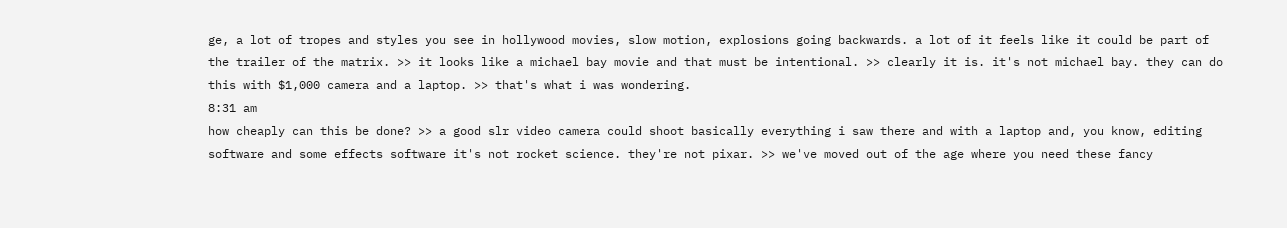ge, a lot of tropes and styles you see in hollywood movies, slow motion, explosions going backwards. a lot of it feels like it could be part of the trailer of the matrix. >> it looks like a michael bay movie and that must be intentional. >> clearly it is. it's not michael bay. they can do this with $1,000 camera and a laptop. >> that's what i was wondering.
8:31 am
how cheaply can this be done? >> a good slr video camera could shoot basically everything i saw there and with a laptop and, you know, editing software and some effects software it's not rocket science. they're not pixar. >> we've moved out of the age where you need these fancy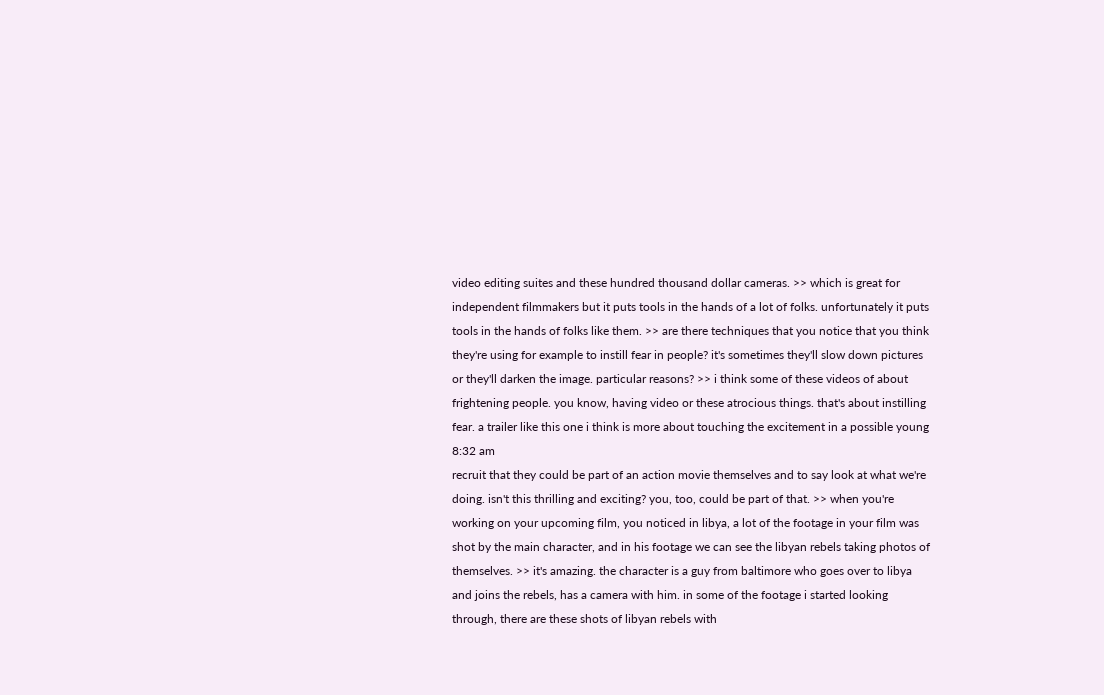video editing suites and these hundred thousand dollar cameras. >> which is great for independent filmmakers but it puts tools in the hands of a lot of folks. unfortunately it puts tools in the hands of folks like them. >> are there techniques that you notice that you think they're using for example to instill fear in people? it's sometimes they'll slow down pictures or they'll darken the image. particular reasons? >> i think some of these videos of about frightening people. you know, having video or these atrocious things. that's about instilling fear. a trailer like this one i think is more about touching the excitement in a possible young
8:32 am
recruit that they could be part of an action movie themselves and to say look at what we're doing. isn't this thrilling and exciting? you, too, could be part of that. >> when you're working on your upcoming film, you noticed in libya, a lot of the footage in your film was shot by the main character, and in his footage we can see the libyan rebels taking photos of themselves. >> it's amazing. the character is a guy from baltimore who goes over to libya and joins the rebels, has a camera with him. in some of the footage i started looking through, there are these shots of libyan rebels with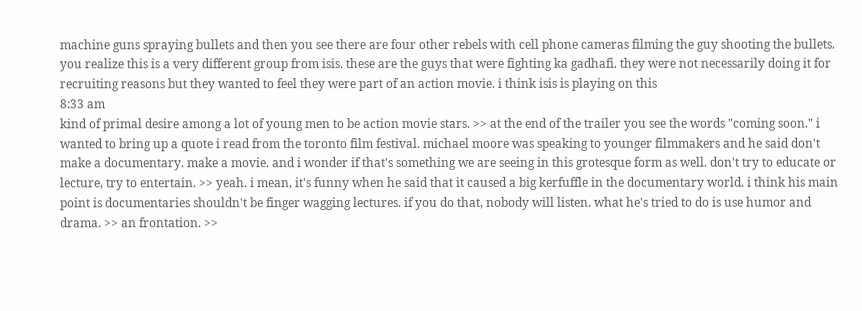machine guns spraying bullets and then you see there are four other rebels with cell phone cameras filming the guy shooting the bullets. you realize this is a very different group from isis. these are the guys that were fighting ka gadhafi. they were not necessarily doing it for recruiting reasons but they wanted to feel they were part of an action movie. i think isis is playing on this
8:33 am
kind of primal desire among a lot of young men to be action movie stars. >> at the end of the trailer you see the words "coming soon." i wanted to bring up a quote i read from the toronto film festival. michael moore was speaking to younger filmmakers and he said don't make a documentary. make a movie. and i wonder if that's something we are seeing in this grotesque form as well. don't try to educate or lecture, try to entertain. >> yeah. i mean, it's funny when he said that it caused a big kerfuffle in the documentary world. i think his main point is documentaries shouldn't be finger wagging lectures. if you do that, nobody will listen. what he's tried to do is use humor and drama. >> an frontation. >>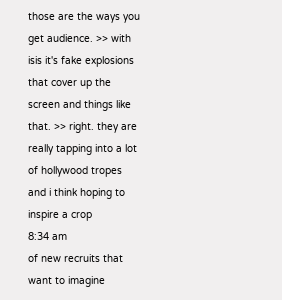those are the ways you get audience. >> with isis it's fake explosions that cover up the screen and things like that. >> right. they are really tapping into a lot of hollywood tropes and i think hoping to inspire a crop
8:34 am
of new recruits that want to imagine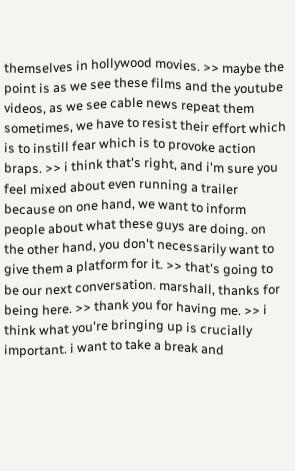themselves in hollywood movies. >> maybe the point is as we see these films and the youtube videos, as we see cable news repeat them sometimes, we have to resist their effort which is to instill fear which is to provoke action braps. >> i think that's right, and i'm sure you feel mixed about even running a trailer because on one hand, we want to inform people about what these guys are doing. on the other hand, you don't necessarily want to give them a platform for it. >> that's going to be our next conversation. marshall, thanks for being here. >> thank you for having me. >> i think what you're bringing up is crucially important. i want to take a break and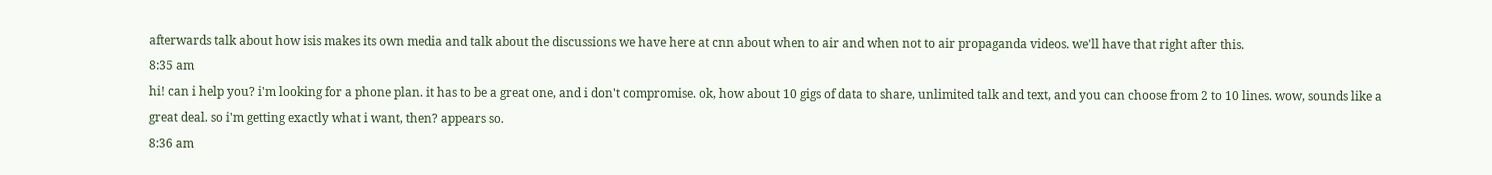afterwards talk about how isis makes its own media and talk about the discussions we have here at cnn about when to air and when not to air propaganda videos. we'll have that right after this.
8:35 am
hi! can i help you? i'm looking for a phone plan. it has to be a great one, and i don't compromise. ok, how about 10 gigs of data to share, unlimited talk and text, and you can choose from 2 to 10 lines. wow, sounds like a great deal. so i'm getting exactly what i want, then? appears so.
8:36 am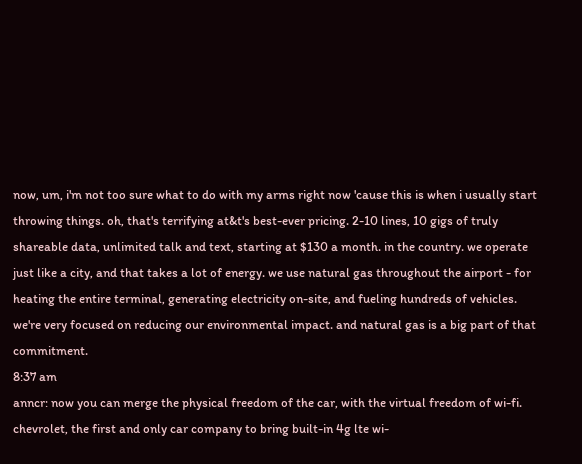now, um, i'm not too sure what to do with my arms right now 'cause this is when i usually start throwing things. oh, that's terrifying at&t's best-ever pricing. 2-10 lines, 10 gigs of truly shareable data, unlimited talk and text, starting at $130 a month. in the country. we operate just like a city, and that takes a lot of energy. we use natural gas throughout the airport - for heating the entire terminal, generating electricity on-site, and fueling hundreds of vehicles. we're very focused on reducing our environmental impact. and natural gas is a big part of that commitment.
8:37 am
anncr: now you can merge the physical freedom of the car, with the virtual freedom of wi-fi. chevrolet, the first and only car company to bring built-in 4g lte wi-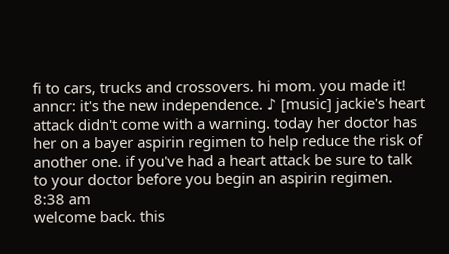fi to cars, trucks and crossovers. hi mom. you made it! anncr: it's the new independence. ♪ [music] jackie's heart attack didn't come with a warning. today her doctor has her on a bayer aspirin regimen to help reduce the risk of another one. if you've had a heart attack be sure to talk to your doctor before you begin an aspirin regimen.
8:38 am
welcome back. this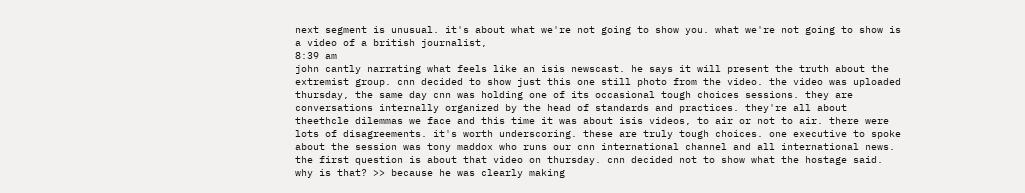next segment is unusual. it's about what we're not going to show you. what we're not going to show is a video of a british journalist,
8:39 am
john cantly narrating what feels like an isis newscast. he says it will present the truth about the extremist group. cnn decided to show just this one still photo from the video. the video was uploaded thursday, the same day cnn was holding one of its occasional tough choices sessions. they are conversations internally organized by the head of standards and practices. they're all about theethcle dilemmas we face and this time it was about isis videos, to air or not to air. there were lots of disagreements. it's worth underscoring. these are truly tough choices. one executive to spoke about the session was tony maddox who runs our cnn international channel and all international news. the first question is about that video on thursday. cnn decided not to show what the hostage said. why is that? >> because he was clearly making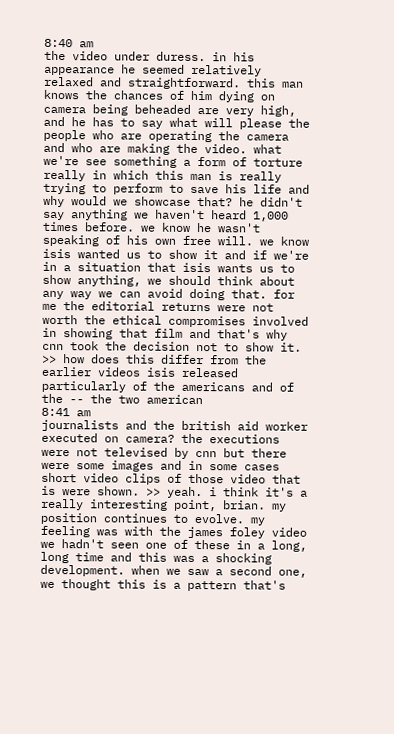8:40 am
the video under duress. in his appearance he seemed relatively relaxed and straightforward. this man knows the chances of him dying on camera being beheaded are very high, and he has to say what will please the people who are operating the camera and who are making the video. what we're see something a form of torture really in which this man is really trying to perform to save his life and why would we showcase that? he didn't say anything we haven't heard 1,000 times before. we know he wasn't speaking of his own free will. we know isis wanted us to show it and if we're in a situation that isis wants us to show anything, we should think about any way we can avoid doing that. for me the editorial returns were not worth the ethical compromises involved in showing that film and that's why cnn took the decision not to show it. >> how does this differ from the earlier videos isis released particularly of the americans and of the -- the two american
8:41 am
journalists and the british aid worker executed on camera? the executions were not televised by cnn but there were some images and in some cases short video clips of those video that is were shown. >> yeah. i think it's a really interesting point, brian. my position continues to evolve. my feeling was with the james foley video we hadn't seen one of these in a long, long time and this was a shocking development. when we saw a second one, we thought this is a pattern that's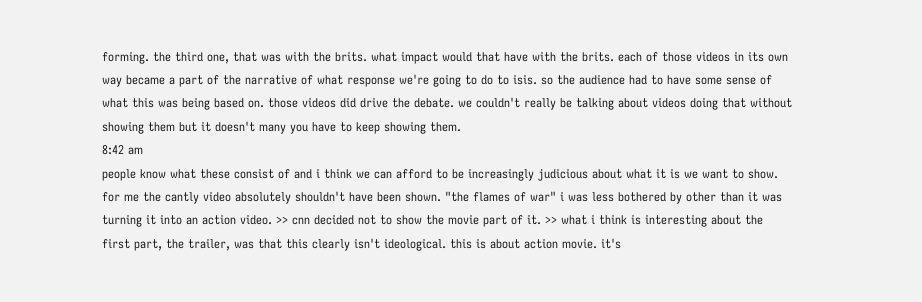forming. the third one, that was with the brits. what impact would that have with the brits. each of those videos in its own way became a part of the narrative of what response we're going to do to isis. so the audience had to have some sense of what this was being based on. those videos did drive the debate. we couldn't really be talking about videos doing that without showing them but it doesn't many you have to keep showing them.
8:42 am
people know what these consist of and i think we can afford to be increasingly judicious about what it is we want to show. for me the cantly video absolutely shouldn't have been shown. "the flames of war" i was less bothered by other than it was turning it into an action video. >> cnn decided not to show the movie part of it. >> what i think is interesting about the first part, the trailer, was that this clearly isn't ideological. this is about action movie. it's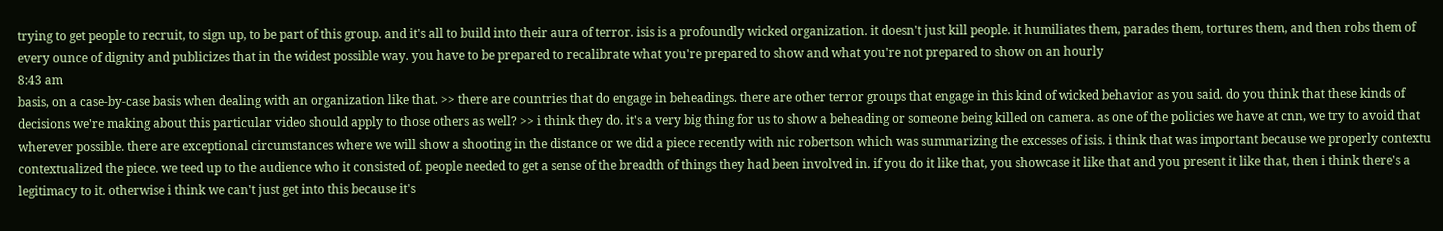trying to get people to recruit, to sign up, to be part of this group. and it's all to build into their aura of terror. isis is a profoundly wicked organization. it doesn't just kill people. it humiliates them, parades them, tortures them, and then robs them of every ounce of dignity and publicizes that in the widest possible way. you have to be prepared to recalibrate what you're prepared to show and what you're not prepared to show on an hourly
8:43 am
basis, on a case-by-case basis when dealing with an organization like that. >> there are countries that do engage in beheadings. there are other terror groups that engage in this kind of wicked behavior as you said. do you think that these kinds of decisions we're making about this particular video should apply to those others as well? >> i think they do. it's a very big thing for us to show a beheading or someone being killed on camera. as one of the policies we have at cnn, we try to avoid that wherever possible. there are exceptional circumstances where we will show a shooting in the distance or we did a piece recently with nic robertson which was summarizing the excesses of isis. i think that was important because we properly contextu contextualized the piece. we teed up to the audience who it consisted of. people needed to get a sense of the breadth of things they had been involved in. if you do it like that, you showcase it like that and you present it like that, then i think there's a legitimacy to it. otherwise i think we can't just get into this because it's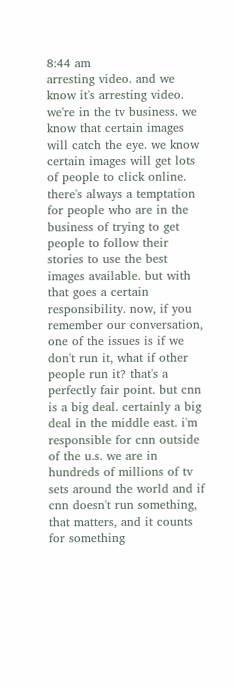8:44 am
arresting video. and we know it's arresting video. we're in the tv business. we know that certain images will catch the eye. we know certain images will get lots of people to click online. there's always a temptation for people who are in the business of trying to get people to follow their stories to use the best images available. but with that goes a certain responsibility. now, if you remember our conversation, one of the issues is if we don't run it, what if other people run it? that's a perfectly fair point. but cnn is a big deal. certainly a big deal in the middle east. i'm responsible for cnn outside of the u.s. we are in hundreds of millions of tv sets around the world and if cnn doesn't run something, that matters, and it counts for something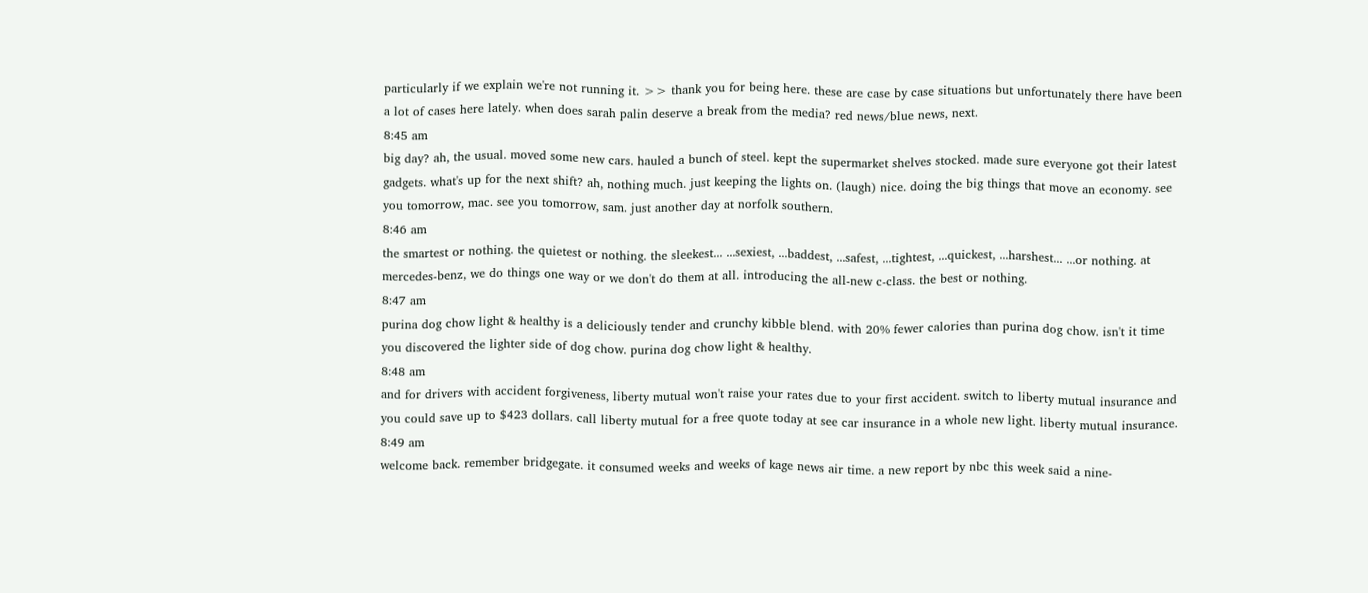particularly if we explain we're not running it. >> thank you for being here. these are case by case situations but unfortunately there have been a lot of cases here lately. when does sarah palin deserve a break from the media? red news/blue news, next.
8:45 am
big day? ah, the usual. moved some new cars. hauled a bunch of steel. kept the supermarket shelves stocked. made sure everyone got their latest gadgets. what's up for the next shift? ah, nothing much. just keeping the lights on. (laugh) nice. doing the big things that move an economy. see you tomorrow, mac. see you tomorrow, sam. just another day at norfolk southern.
8:46 am
the smartest or nothing. the quietest or nothing. the sleekest... ...sexiest, ...baddest, ...safest, ...tightest, ...quickest, ...harshest... ...or nothing. at mercedes-benz, we do things one way or we don't do them at all. introducing the all-new c-class. the best or nothing.
8:47 am
purina dog chow light & healthy is a deliciously tender and crunchy kibble blend. with 20% fewer calories than purina dog chow. isn't it time you discovered the lighter side of dog chow. purina dog chow light & healthy.
8:48 am
and for drivers with accident forgiveness, liberty mutual won't raise your rates due to your first accident. switch to liberty mutual insurance and you could save up to $423 dollars. call liberty mutual for a free quote today at see car insurance in a whole new light. liberty mutual insurance.
8:49 am
welcome back. remember bridgegate. it consumed weeks and weeks of kage news air time. a new report by nbc this week said a nine-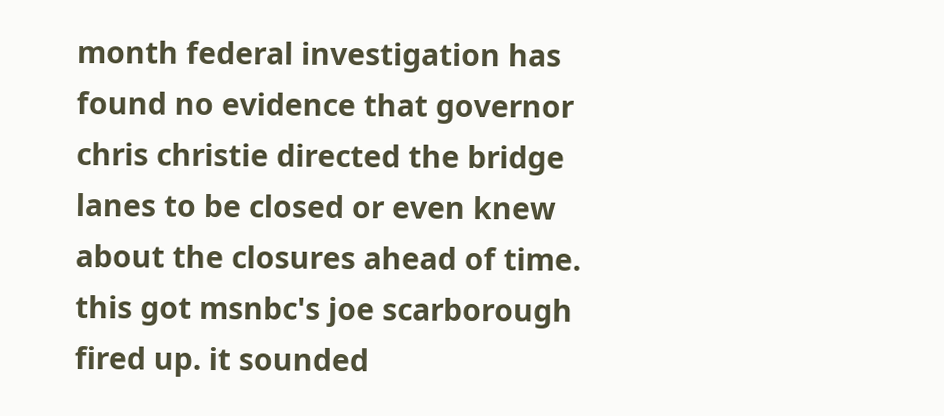month federal investigation has found no evidence that governor chris christie directed the bridge lanes to be closed or even knew about the closures ahead of time. this got msnbc's joe scarborough fired up. it sounded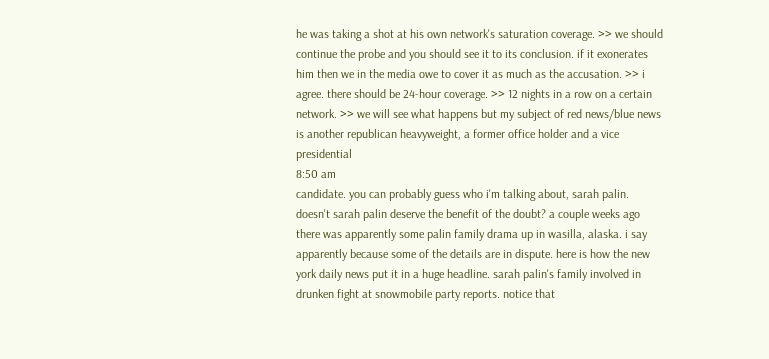he was taking a shot at his own network's saturation coverage. >> we should continue the probe and you should see it to its conclusion. if it exonerates him then we in the media owe to cover it as much as the accusation. >> i agree. there should be 24-hour coverage. >> 12 nights in a row on a certain network. >> we will see what happens but my subject of red news/blue news is another republican heavyweight, a former office holder and a vice presidential
8:50 am
candidate. you can probably guess who i'm talking about, sarah palin. doesn't sarah palin deserve the benefit of the doubt? a couple weeks ago there was apparently some palin family drama up in wasilla, alaska. i say apparently because some of the details are in dispute. here is how the new york daily news put it in a huge headline. sarah palin's family involved in drunken fight at snowmobile party reports. notice that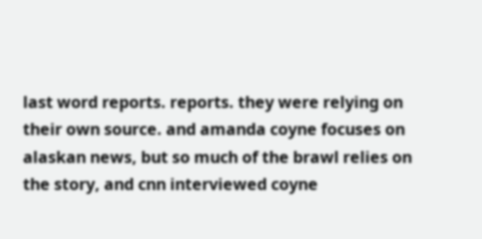last word reports. reports. they were relying on their own source. and amanda coyne focuses on alaskan news, but so much of the brawl relies on the story, and cnn interviewed coyne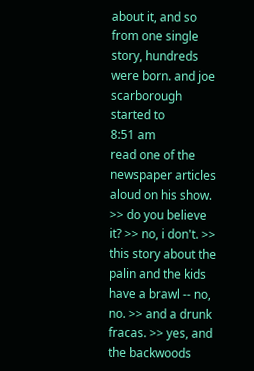about it, and so from one single story, hundreds were born. and joe scarborough started to
8:51 am
read one of the newspaper articles aloud on his show. >> do you believe it? >> no, i don't. >> this story about the palin and the kids have a brawl -- no, no. >> and a drunk fracas. >> yes, and the backwoods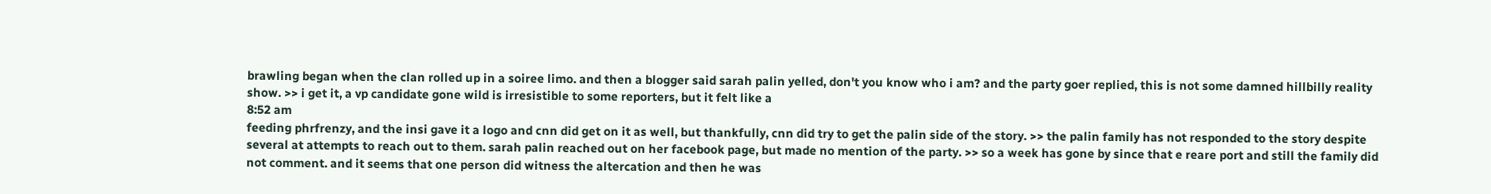brawling began when the clan rolled up in a soiree limo. and then a blogger said sarah palin yelled, don't you know who i am? and the party goer replied, this is not some damned hillbilly reality show. >> i get it, a vp candidate gone wild is irresistible to some reporters, but it felt like a
8:52 am
feeding phrfrenzy, and the insi gave it a logo and cnn did get on it as well, but thankfully, cnn did try to get the palin side of the story. >> the palin family has not responded to the story despite several at attempts to reach out to them. sarah palin reached out on her facebook page, but made no mention of the party. >> so a week has gone by since that e reare port and still the family did not comment. and it seems that one person did witness the altercation and then he was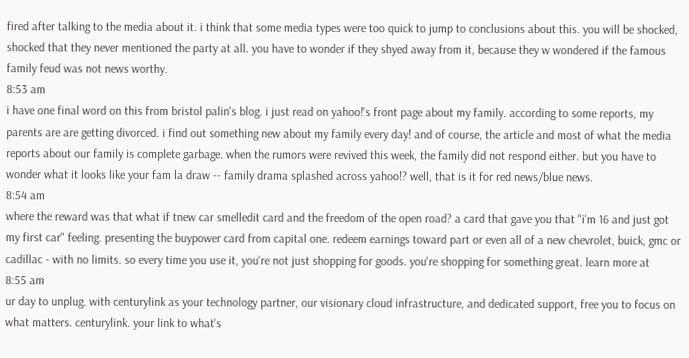fired after talking to the media about it. i think that some media types were too quick to jump to conclusions about this. you will be shocked, shocked that they never mentioned the party at all. you have to wonder if they shyed away from it, because they w wondered if the famous family feud was not news worthy.
8:53 am
i have one final word on this from bristol palin's blog. i just read on yahoo!'s front page about my family. according to some reports, my parents are are getting divorced. i find out something new about my family every day! and of course, the article and most of what the media reports about our family is complete garbage. when the rumors were revived this week, the family did not respond either. but you have to wonder what it looks like your fam la draw -- family drama splashed across yahoo!? well, that is it for red news/blue news.
8:54 am
where the reward was that what if tnew car smelledit card and the freedom of the open road? a card that gave you that "i'm 16 and just got my first car" feeling. presenting the buypower card from capital one. redeem earnings toward part or even all of a new chevrolet, buick, gmc or cadillac - with no limits. so every time you use it, you're not just shopping for goods. you're shopping for something great. learn more at
8:55 am
ur day to unplug. with centurylink as your technology partner, our visionary cloud infrastructure, and dedicated support, free you to focus on what matters. centurylink. your link to what's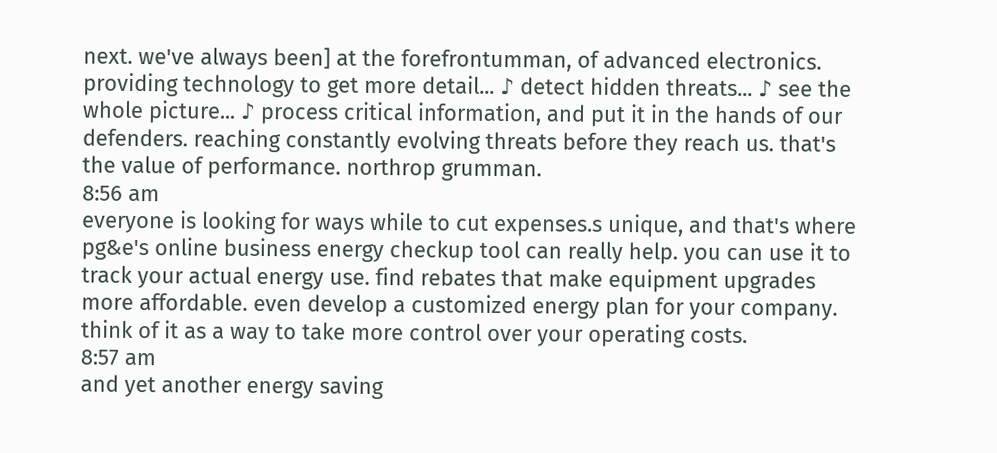next. we've always been] at the forefrontumman, of advanced electronics. providing technology to get more detail... ♪ detect hidden threats... ♪ see the whole picture... ♪ process critical information, and put it in the hands of our defenders. reaching constantly evolving threats before they reach us. that's the value of performance. northrop grumman.
8:56 am
everyone is looking for ways while to cut expenses.s unique, and that's where pg&e's online business energy checkup tool can really help. you can use it to track your actual energy use. find rebates that make equipment upgrades more affordable. even develop a customized energy plan for your company. think of it as a way to take more control over your operating costs.
8:57 am
and yet another energy saving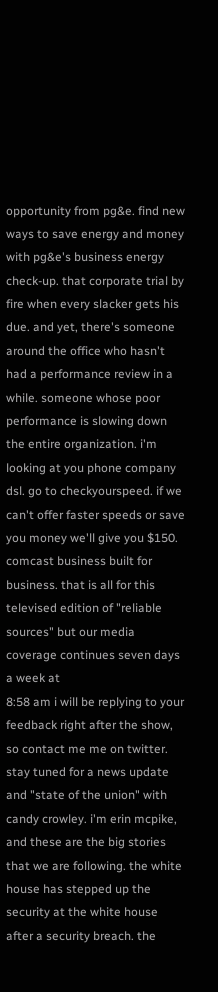opportunity from pg&e. find new ways to save energy and money with pg&e's business energy check-up. that corporate trial by fire when every slacker gets his due. and yet, there's someone around the office who hasn't had a performance review in a while. someone whose poor performance is slowing down the entire organization. i'm looking at you phone company dsl. go to checkyourspeed. if we can't offer faster speeds or save you money we'll give you $150. comcast business built for business. that is all for this televised edition of "reliable sources" but our media coverage continues seven days a week at
8:58 am i will be replying to your feedback right after the show, so contact me me on twitter. stay tuned for a news update and "state of the union" with candy crowley. i'm erin mcpike, and these are the big stories that we are following. the white house has stepped up the security at the white house after a security breach. the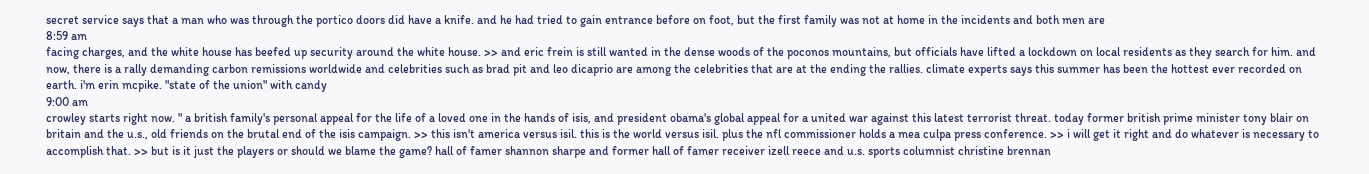secret service says that a man who was through the portico doors did have a knife. and he had tried to gain entrance before on foot, but the first family was not at home in the incidents and both men are
8:59 am
facing charges, and the white house has beefed up security around the white house. >> and eric frein is still wanted in the dense woods of the poconos mountains, but officials have lifted a lockdown on local residents as they search for him. and now, there is a rally demanding carbon remissions worldwide and celebrities such as brad pit and leo dicaprio are among the celebrities that are at the ending the rallies. climate experts says this summer has been the hottest ever recorded on earth. i'm erin mcpike. "state of the union" with candy
9:00 am
crowley starts right now. " a british family's personal appeal for the life of a loved one in the hands of isis, and president obama's global appeal for a united war against this latest terrorist threat. today former british prime minister tony blair on britain and the u.s., old friends on the brutal end of the isis campaign. >> this isn't america versus isil. this is the world versus isil. plus the nfl commissioner holds a mea culpa press conference. >> i will get it right and do whatever is necessary to accomplish that. >> but is it just the players or should we blame the game? hall of famer shannon sharpe and former hall of famer receiver izell reece and u.s. sports columnist christine brennan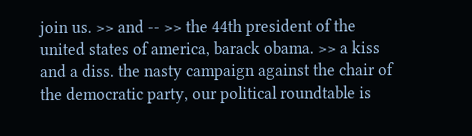join us. >> and -- >> the 44th president of the united states of america, barack obama. >> a kiss and a diss. the nasty campaign against the chair of the democratic party, our political roundtable is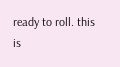ready to roll. this is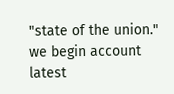"state of the union." we begin account latest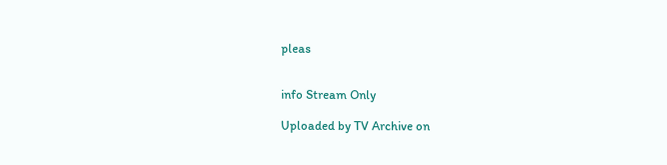pleas


info Stream Only

Uploaded by TV Archive on